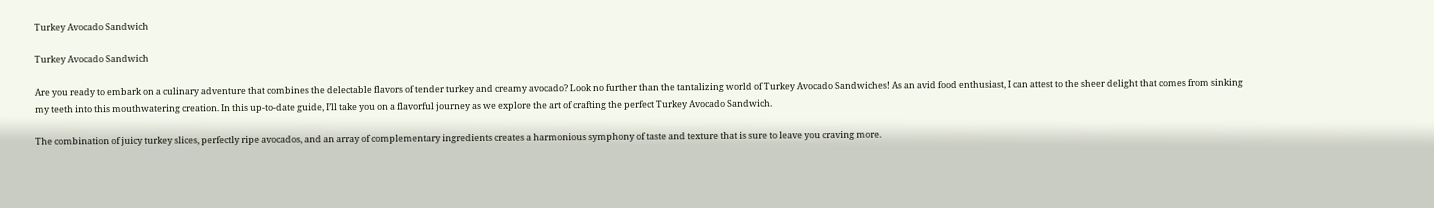Turkey Avocado Sandwich

Turkey Avocado Sandwich

Are you ready to embark on a culinary adventure that combines the delectable flavors of tender turkey and creamy avocado? Look no further than the tantalizing world of Turkey Avocado Sandwiches! As an avid food enthusiast, I can attest to the sheer delight that comes from sinking my teeth into this mouthwatering creation. In this up-to-date guide, I’ll take you on a flavorful journey as we explore the art of crafting the perfect Turkey Avocado Sandwich.

The combination of juicy turkey slices, perfectly ripe avocados, and an array of complementary ingredients creates a harmonious symphony of taste and texture that is sure to leave you craving more.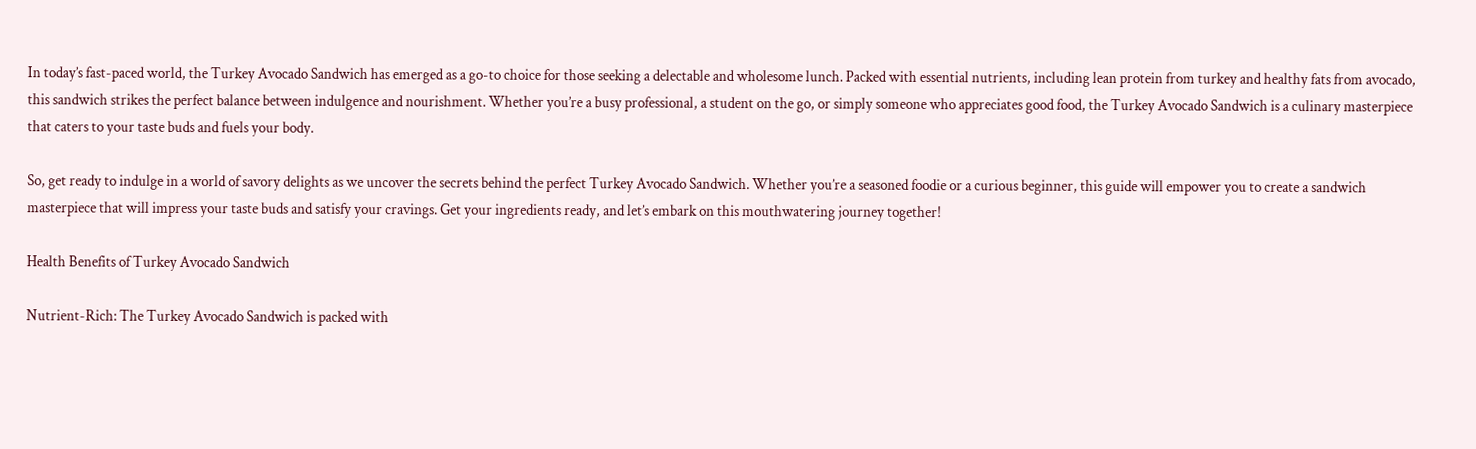In today’s fast-paced world, the Turkey Avocado Sandwich has emerged as a go-to choice for those seeking a delectable and wholesome lunch. Packed with essential nutrients, including lean protein from turkey and healthy fats from avocado, this sandwich strikes the perfect balance between indulgence and nourishment. Whether you’re a busy professional, a student on the go, or simply someone who appreciates good food, the Turkey Avocado Sandwich is a culinary masterpiece that caters to your taste buds and fuels your body.

So, get ready to indulge in a world of savory delights as we uncover the secrets behind the perfect Turkey Avocado Sandwich. Whether you’re a seasoned foodie or a curious beginner, this guide will empower you to create a sandwich masterpiece that will impress your taste buds and satisfy your cravings. Get your ingredients ready, and let’s embark on this mouthwatering journey together!

Health Benefits of Turkey Avocado Sandwich

Nutrient-Rich: The Turkey Avocado Sandwich is packed with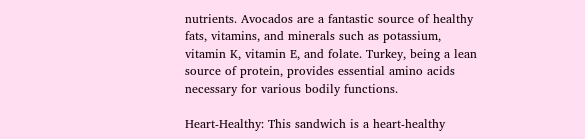nutrients. Avocados are a fantastic source of healthy fats, vitamins, and minerals such as potassium, vitamin K, vitamin E, and folate. Turkey, being a lean source of protein, provides essential amino acids necessary for various bodily functions.

Heart-Healthy: This sandwich is a heart-healthy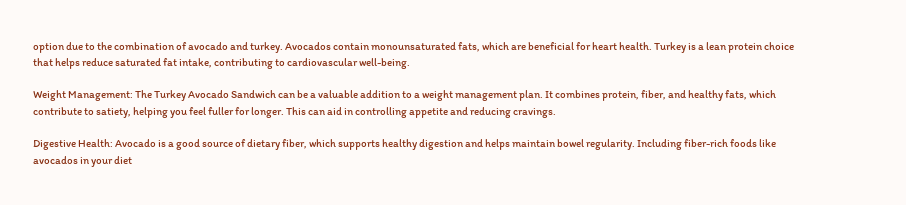option due to the combination of avocado and turkey. Avocados contain monounsaturated fats, which are beneficial for heart health. Turkey is a lean protein choice that helps reduce saturated fat intake, contributing to cardiovascular well-being.

Weight Management: The Turkey Avocado Sandwich can be a valuable addition to a weight management plan. It combines protein, fiber, and healthy fats, which contribute to satiety, helping you feel fuller for longer. This can aid in controlling appetite and reducing cravings.

Digestive Health: Avocado is a good source of dietary fiber, which supports healthy digestion and helps maintain bowel regularity. Including fiber-rich foods like avocados in your diet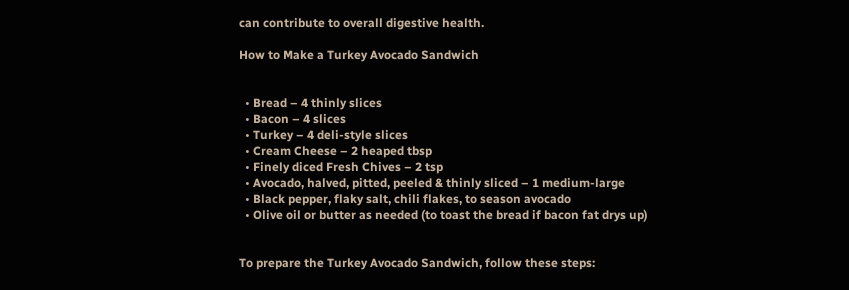can contribute to overall digestive health.

How to Make a Turkey Avocado Sandwich


  • Bread – 4 thinly slices
  • Bacon – 4 slices
  • Turkey – 4 deli-style slices
  • Cream Cheese – 2 heaped tbsp
  • Finely diced Fresh Chives – 2 tsp
  • Avocado, halved, pitted, peeled & thinly sliced – 1 medium-large
  • Black pepper, flaky salt, chili flakes, to season avocado
  • Olive oil or butter as needed (to toast the bread if bacon fat drys up)


To prepare the Turkey Avocado Sandwich, follow these steps: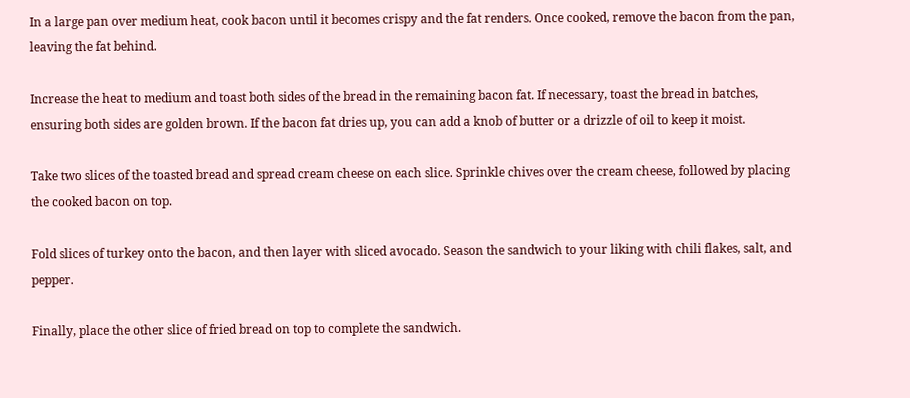In a large pan over medium heat, cook bacon until it becomes crispy and the fat renders. Once cooked, remove the bacon from the pan, leaving the fat behind.

Increase the heat to medium and toast both sides of the bread in the remaining bacon fat. If necessary, toast the bread in batches, ensuring both sides are golden brown. If the bacon fat dries up, you can add a knob of butter or a drizzle of oil to keep it moist.

Take two slices of the toasted bread and spread cream cheese on each slice. Sprinkle chives over the cream cheese, followed by placing the cooked bacon on top.

Fold slices of turkey onto the bacon, and then layer with sliced avocado. Season the sandwich to your liking with chili flakes, salt, and pepper.

Finally, place the other slice of fried bread on top to complete the sandwich.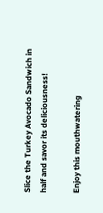Slice the Turkey Avocado Sandwich in half and savor its deliciousness!

Enjoy this mouthwatering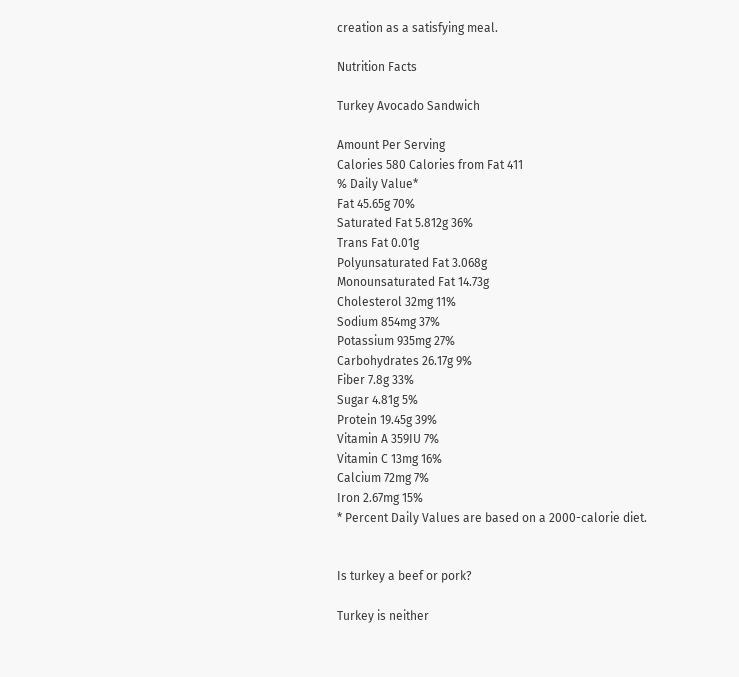creation as a satisfying meal.

Nutrition Facts

Turkey Avocado Sandwich

Amount Per Serving
Calories 580 Calories from Fat 411
% Daily Value*
Fat 45.65g 70%
Saturated Fat 5.812g 36%
Trans Fat 0.01g
Polyunsaturated Fat 3.068g
Monounsaturated Fat 14.73g
Cholesterol 32mg 11%
Sodium 854mg 37%
Potassium 935mg 27%
Carbohydrates 26.17g 9%
Fiber 7.8g 33%
Sugar 4.81g 5%
Protein 19.45g 39%
Vitamin A 359IU 7%
Vitamin C 13mg 16%
Calcium 72mg 7%
Iron 2.67mg 15%
* Percent Daily Values are based on a 2000-calorie diet.


Is turkey a beef or pork?

Turkey is neither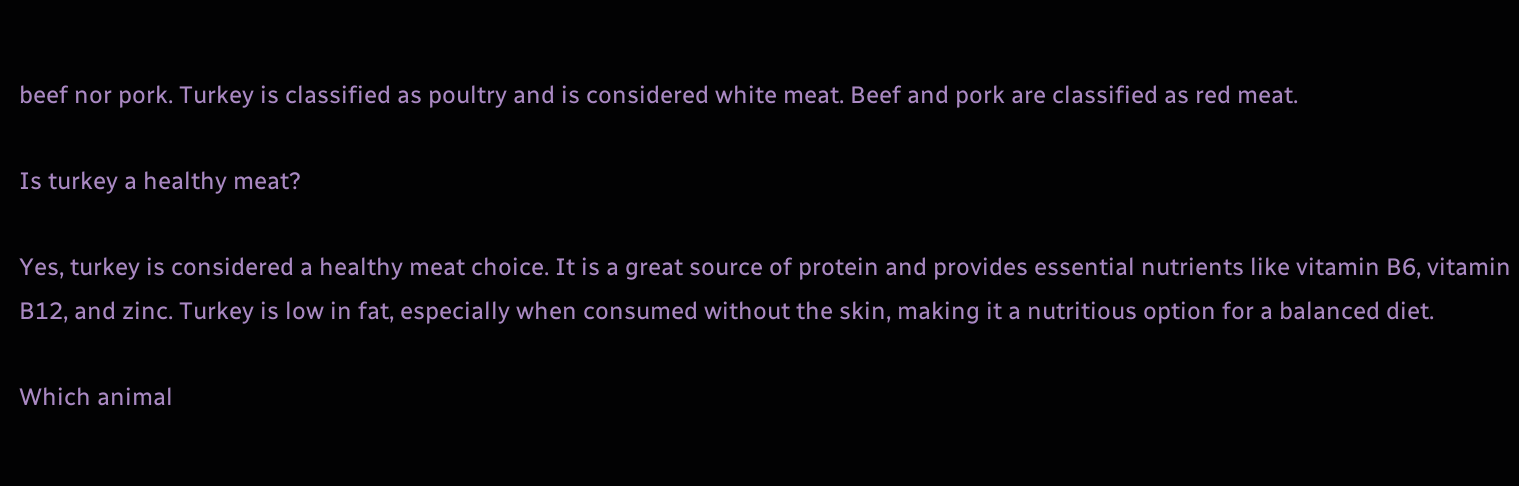beef nor pork. Turkey is classified as poultry and is considered white meat. Beef and pork are classified as red meat.

Is turkey a healthy meat?

Yes, turkey is considered a healthy meat choice. It is a great source of protein and provides essential nutrients like vitamin B6, vitamin B12, and zinc. Turkey is low in fat, especially when consumed without the skin, making it a nutritious option for a balanced diet.

Which animal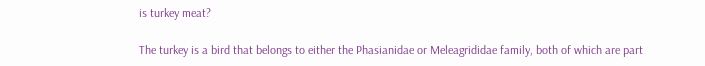is turkey meat?

The turkey is a bird that belongs to either the Phasianidae or Meleagrididae family, both of which are part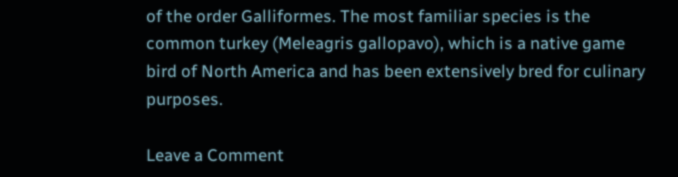of the order Galliformes. The most familiar species is the common turkey (Meleagris gallopavo), which is a native game bird of North America and has been extensively bred for culinary purposes.

Leave a Comment